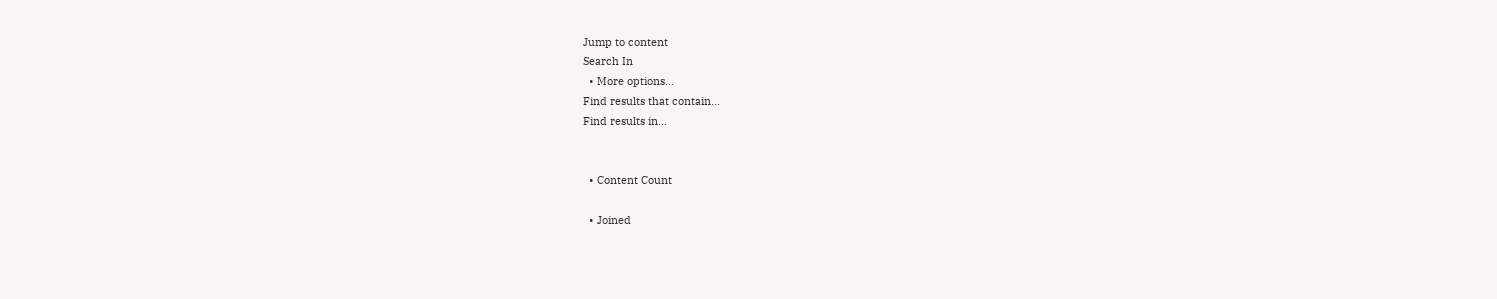Jump to content
Search In
  • More options...
Find results that contain...
Find results in...


  • Content Count

  • Joined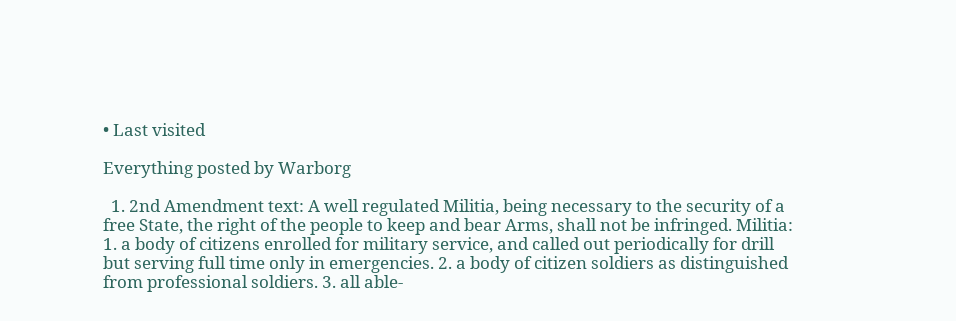• Last visited

Everything posted by Warborg

  1. 2nd Amendment text: A well regulated Militia, being necessary to the security of a free State, the right of the people to keep and bear Arms, shall not be infringed. Militia: 1. a body of citizens enrolled for military service, and called out periodically for drill but serving full time only in emergencies. 2. a body of citizen soldiers as distinguished from professional soldiers. 3. all able-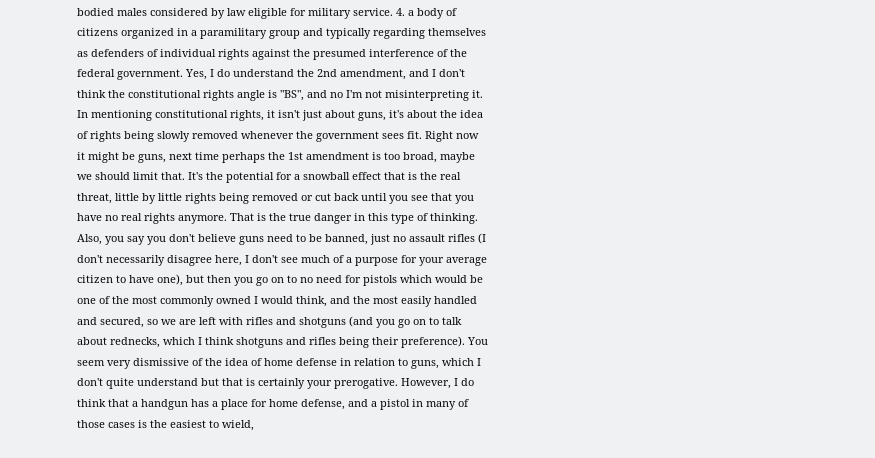bodied males considered by law eligible for military service. 4. a body of citizens organized in a paramilitary group and typically regarding themselves as defenders of individual rights against the presumed interference of the federal government. Yes, I do understand the 2nd amendment, and I don't think the constitutional rights angle is "BS", and no I'm not misinterpreting it. In mentioning constitutional rights, it isn't just about guns, it's about the idea of rights being slowly removed whenever the government sees fit. Right now it might be guns, next time perhaps the 1st amendment is too broad, maybe we should limit that. It's the potential for a snowball effect that is the real threat, little by little rights being removed or cut back until you see that you have no real rights anymore. That is the true danger in this type of thinking. Also, you say you don't believe guns need to be banned, just no assault rifles (I don't necessarily disagree here, I don't see much of a purpose for your average citizen to have one), but then you go on to no need for pistols which would be one of the most commonly owned I would think, and the most easily handled and secured, so we are left with rifles and shotguns (and you go on to talk about rednecks, which I think shotguns and rifles being their preference). You seem very dismissive of the idea of home defense in relation to guns, which I don't quite understand but that is certainly your prerogative. However, I do think that a handgun has a place for home defense, and a pistol in many of those cases is the easiest to wield,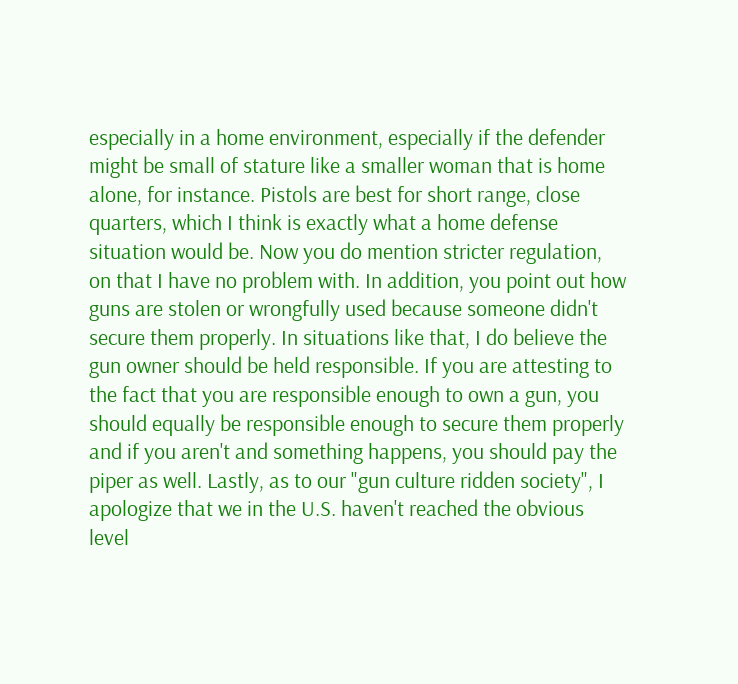especially in a home environment, especially if the defender might be small of stature like a smaller woman that is home alone, for instance. Pistols are best for short range, close quarters, which I think is exactly what a home defense situation would be. Now you do mention stricter regulation, on that I have no problem with. In addition, you point out how guns are stolen or wrongfully used because someone didn't secure them properly. In situations like that, I do believe the gun owner should be held responsible. If you are attesting to the fact that you are responsible enough to own a gun, you should equally be responsible enough to secure them properly and if you aren't and something happens, you should pay the piper as well. Lastly, as to our "gun culture ridden society", I apologize that we in the U.S. haven't reached the obvious level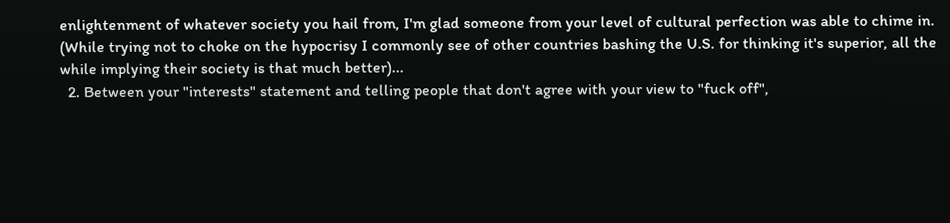enlightenment of whatever society you hail from, I'm glad someone from your level of cultural perfection was able to chime in. (While trying not to choke on the hypocrisy I commonly see of other countries bashing the U.S. for thinking it's superior, all the while implying their society is that much better)...
  2. Between your "interests" statement and telling people that don't agree with your view to "fuck off",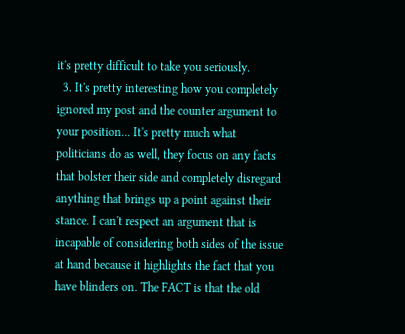it's pretty difficult to take you seriously.
  3. It's pretty interesting how you completely ignored my post and the counter argument to your position... It's pretty much what politicians do as well, they focus on any facts that bolster their side and completely disregard anything that brings up a point against their stance. I can't respect an argument that is incapable of considering both sides of the issue at hand because it highlights the fact that you have blinders on. The FACT is that the old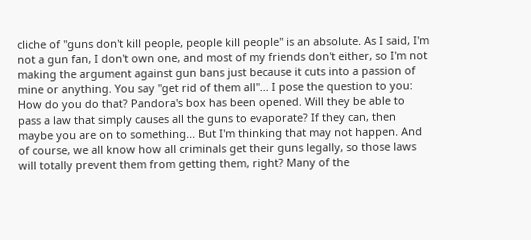cliche of "guns don't kill people, people kill people" is an absolute. As I said, I'm not a gun fan, I don't own one, and most of my friends don't either, so I'm not making the argument against gun bans just because it cuts into a passion of mine or anything. You say "get rid of them all"... I pose the question to you: How do you do that? Pandora's box has been opened. Will they be able to pass a law that simply causes all the guns to evaporate? If they can, then maybe you are on to something... But I'm thinking that may not happen. And of course, we all know how all criminals get their guns legally, so those laws will totally prevent them from getting them, right? Many of the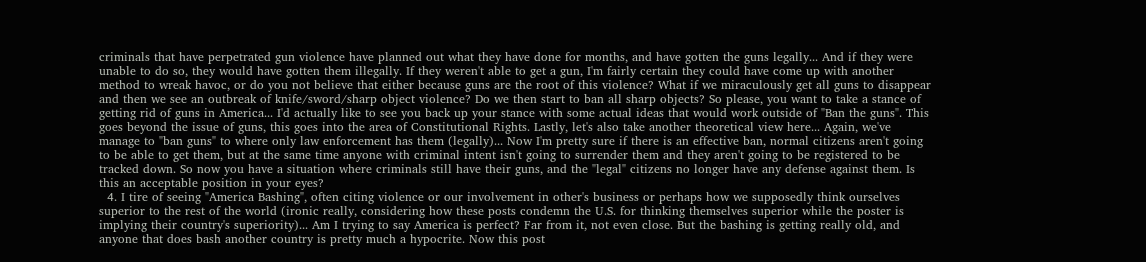criminals that have perpetrated gun violence have planned out what they have done for months, and have gotten the guns legally... And if they were unable to do so, they would have gotten them illegally. If they weren't able to get a gun, I'm fairly certain they could have come up with another method to wreak havoc, or do you not believe that either because guns are the root of this violence? What if we miraculously get all guns to disappear and then we see an outbreak of knife/sword/sharp object violence? Do we then start to ban all sharp objects? So please, you want to take a stance of getting rid of guns in America... I'd actually like to see you back up your stance with some actual ideas that would work outside of "Ban the guns". This goes beyond the issue of guns, this goes into the area of Constitutional Rights. Lastly, let's also take another theoretical view here... Again, we've manage to "ban guns" to where only law enforcement has them (legally)... Now I'm pretty sure if there is an effective ban, normal citizens aren't going to be able to get them, but at the same time anyone with criminal intent isn't going to surrender them and they aren't going to be registered to be tracked down. So now you have a situation where criminals still have their guns, and the "legal" citizens no longer have any defense against them. Is this an acceptable position in your eyes?
  4. I tire of seeing "America Bashing", often citing violence or our involvement in other's business or perhaps how we supposedly think ourselves superior to the rest of the world (ironic really, considering how these posts condemn the U.S. for thinking themselves superior while the poster is implying their country's superiority)... Am I trying to say America is perfect? Far from it, not even close. But the bashing is getting really old, and anyone that does bash another country is pretty much a hypocrite. Now this post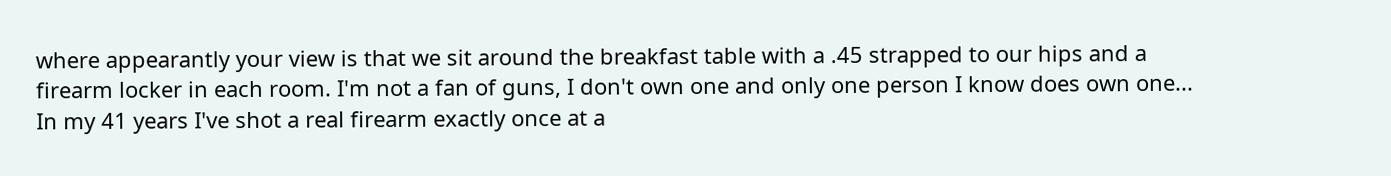where appearantly your view is that we sit around the breakfast table with a .45 strapped to our hips and a firearm locker in each room. I'm not a fan of guns, I don't own one and only one person I know does own one... In my 41 years I've shot a real firearm exactly once at a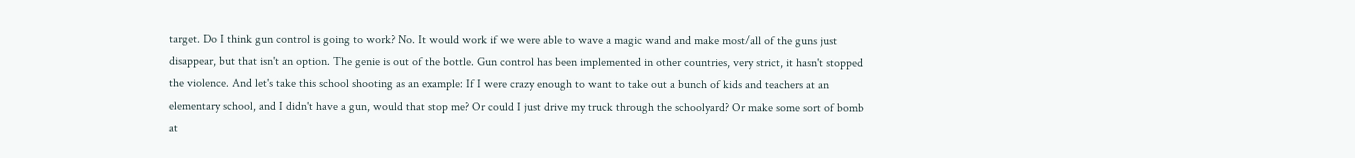target. Do I think gun control is going to work? No. It would work if we were able to wave a magic wand and make most/all of the guns just disappear, but that isn't an option. The genie is out of the bottle. Gun control has been implemented in other countries, very strict, it hasn't stopped the violence. And let's take this school shooting as an example: If I were crazy enough to want to take out a bunch of kids and teachers at an elementary school, and I didn't have a gun, would that stop me? Or could I just drive my truck through the schoolyard? Or make some sort of bomb at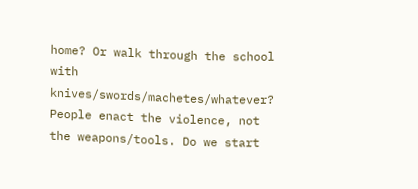home? Or walk through the school with knives/swords/machetes/whatever? People enact the violence, not the weapons/tools. Do we start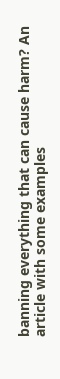banning everything that can cause harm? An article with some examples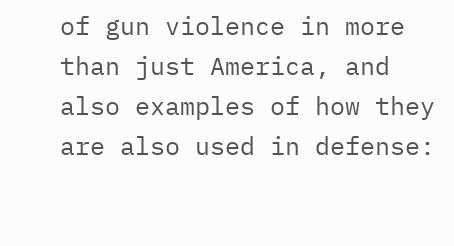of gun violence in more than just America, and also examples of how they are also used in defense: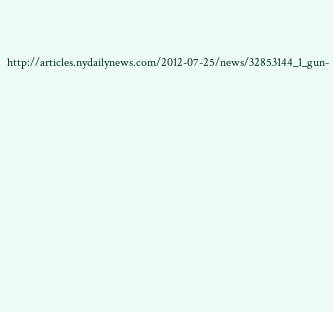http://articles.nydailynews.com/2012-07-25/news/32853144_1_gun-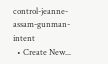control-jeanne-assam-gunman-intent
  • Create New...